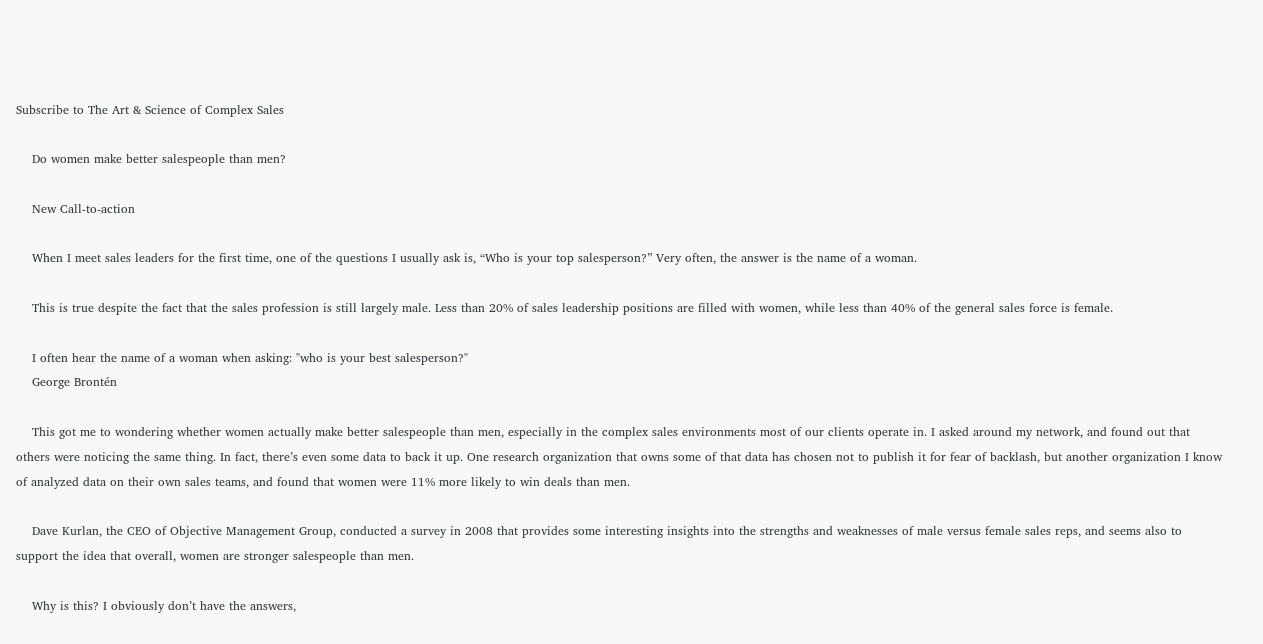Subscribe to The Art & Science of Complex Sales

    Do women make better salespeople than men?

    New Call-to-action

    When I meet sales leaders for the first time, one of the questions I usually ask is, “Who is your top salesperson?” Very often, the answer is the name of a woman.

    This is true despite the fact that the sales profession is still largely male. Less than 20% of sales leadership positions are filled with women, while less than 40% of the general sales force is female.

    I often hear the name of a woman when asking: "who is your best salesperson?"
    George Brontén

    This got me to wondering whether women actually make better salespeople than men, especially in the complex sales environments most of our clients operate in. I asked around my network, and found out that others were noticing the same thing. In fact, there’s even some data to back it up. One research organization that owns some of that data has chosen not to publish it for fear of backlash, but another organization I know of analyzed data on their own sales teams, and found that women were 11% more likely to win deals than men.

    Dave Kurlan, the CEO of Objective Management Group, conducted a survey in 2008 that provides some interesting insights into the strengths and weaknesses of male versus female sales reps, and seems also to support the idea that overall, women are stronger salespeople than men.

    Why is this? I obviously don’t have the answers,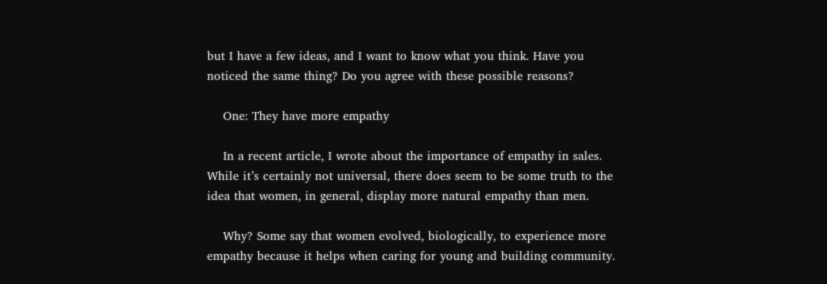but I have a few ideas, and I want to know what you think. Have you noticed the same thing? Do you agree with these possible reasons?

    One: They have more empathy

    In a recent article, I wrote about the importance of empathy in sales. While it’s certainly not universal, there does seem to be some truth to the idea that women, in general, display more natural empathy than men.

    Why? Some say that women evolved, biologically, to experience more empathy because it helps when caring for young and building community.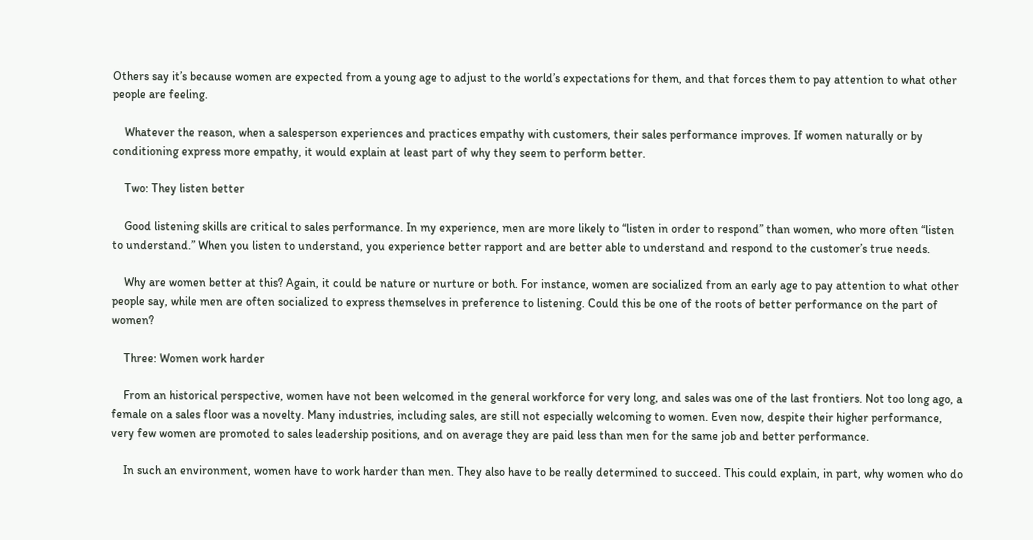Others say it’s because women are expected from a young age to adjust to the world’s expectations for them, and that forces them to pay attention to what other people are feeling.

    Whatever the reason, when a salesperson experiences and practices empathy with customers, their sales performance improves. If women naturally or by conditioning express more empathy, it would explain at least part of why they seem to perform better.

    Two: They listen better

    Good listening skills are critical to sales performance. In my experience, men are more likely to “listen in order to respond” than women, who more often “listen to understand.” When you listen to understand, you experience better rapport and are better able to understand and respond to the customer’s true needs.

    Why are women better at this? Again, it could be nature or nurture or both. For instance, women are socialized from an early age to pay attention to what other people say, while men are often socialized to express themselves in preference to listening. Could this be one of the roots of better performance on the part of women?

    Three: Women work harder

    From an historical perspective, women have not been welcomed in the general workforce for very long, and sales was one of the last frontiers. Not too long ago, a female on a sales floor was a novelty. Many industries, including sales, are still not especially welcoming to women. Even now, despite their higher performance, very few women are promoted to sales leadership positions, and on average they are paid less than men for the same job and better performance.

    In such an environment, women have to work harder than men. They also have to be really determined to succeed. This could explain, in part, why women who do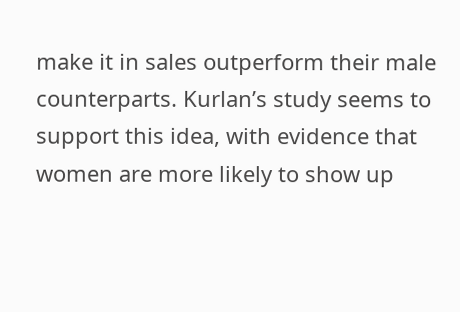make it in sales outperform their male counterparts. Kurlan’s study seems to support this idea, with evidence that women are more likely to show up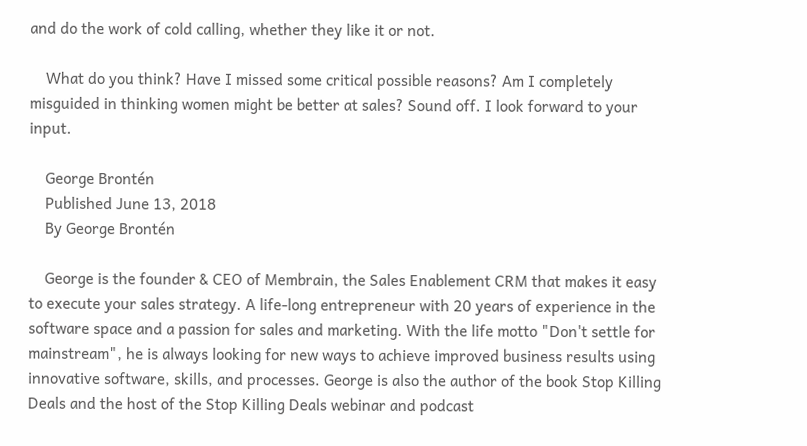and do the work of cold calling, whether they like it or not.

    What do you think? Have I missed some critical possible reasons? Am I completely misguided in thinking women might be better at sales? Sound off. I look forward to your input.

    George Brontén
    Published June 13, 2018
    By George Brontén

    George is the founder & CEO of Membrain, the Sales Enablement CRM that makes it easy to execute your sales strategy. A life-long entrepreneur with 20 years of experience in the software space and a passion for sales and marketing. With the life motto "Don't settle for mainstream", he is always looking for new ways to achieve improved business results using innovative software, skills, and processes. George is also the author of the book Stop Killing Deals and the host of the Stop Killing Deals webinar and podcast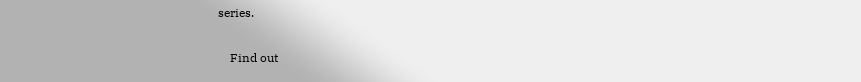series.

    Find out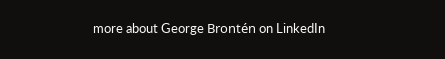more about George Brontén on LinkedIn